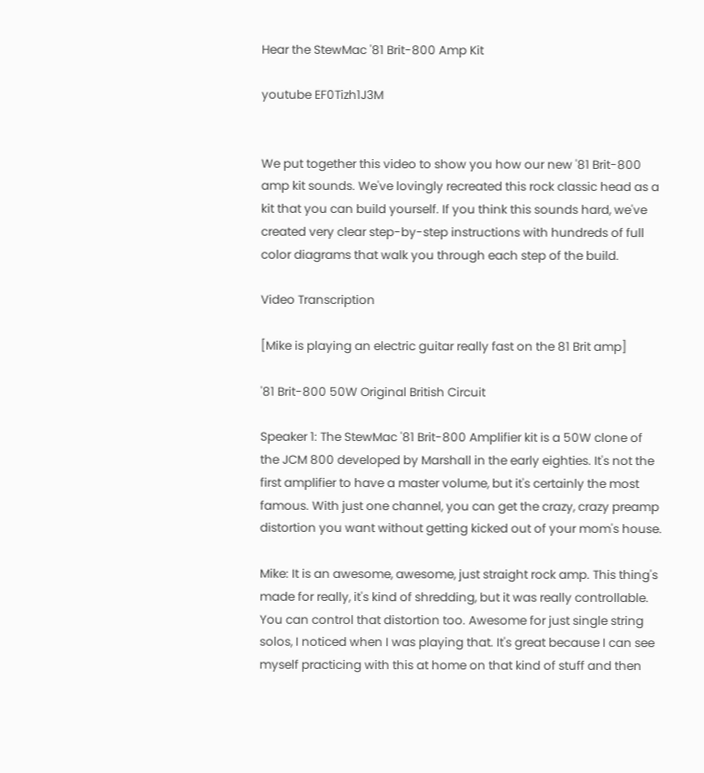Hear the StewMac '81 Brit-800 Amp Kit

youtube EF0Tizh1J3M


We put together this video to show you how our new '81 Brit-800 amp kit sounds. We've lovingly recreated this rock classic head as a kit that you can build yourself. If you think this sounds hard, we've created very clear step-by-step instructions with hundreds of full color diagrams that walk you through each step of the build.

Video Transcription

[Mike is playing an electric guitar really fast on the 81 Brit amp]

'81 Brit-800 50W Original British Circuit

Speaker 1: The StewMac '81 Brit-800 Amplifier kit is a 50W clone of the JCM 800 developed by Marshall in the early eighties. It's not the first amplifier to have a master volume, but it's certainly the most famous. With just one channel, you can get the crazy, crazy preamp distortion you want without getting kicked out of your mom's house.

Mike: It is an awesome, awesome, just straight rock amp. This thing's made for really, it's kind of shredding, but it was really controllable. You can control that distortion too. Awesome for just single string solos, I noticed when I was playing that. It's great because I can see myself practicing with this at home on that kind of stuff and then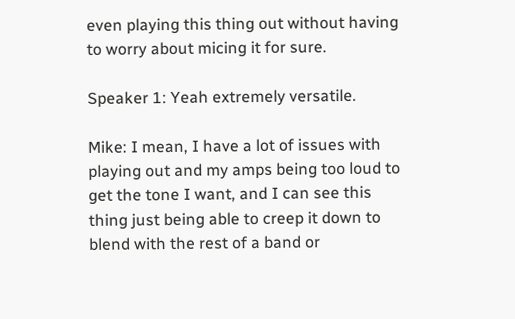even playing this thing out without having to worry about micing it for sure.

Speaker 1: Yeah extremely versatile.

Mike: I mean, I have a lot of issues with playing out and my amps being too loud to get the tone I want, and I can see this thing just being able to creep it down to blend with the rest of a band or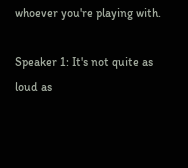whoever you're playing with.

Speaker 1: It's not quite as loud as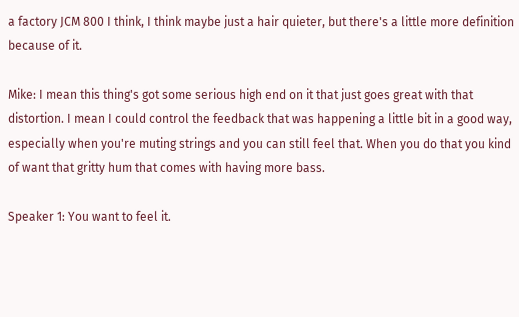a factory JCM 800 I think, I think maybe just a hair quieter, but there's a little more definition because of it.

Mike: I mean this thing's got some serious high end on it that just goes great with that distortion. I mean I could control the feedback that was happening a little bit in a good way, especially when you're muting strings and you can still feel that. When you do that you kind of want that gritty hum that comes with having more bass.

Speaker 1: You want to feel it.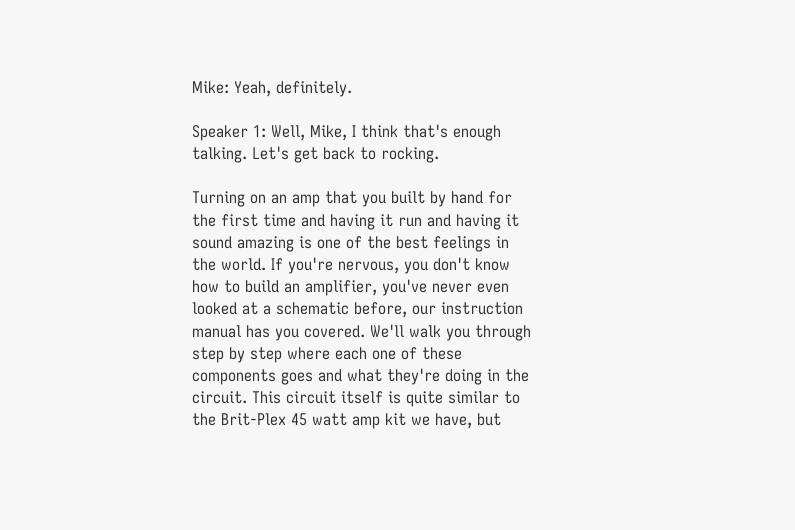Mike: Yeah, definitely.

Speaker 1: Well, Mike, I think that's enough talking. Let's get back to rocking.

Turning on an amp that you built by hand for the first time and having it run and having it sound amazing is one of the best feelings in the world. If you're nervous, you don't know how to build an amplifier, you've never even looked at a schematic before, our instruction manual has you covered. We'll walk you through step by step where each one of these components goes and what they're doing in the circuit. This circuit itself is quite similar to the Brit-Plex 45 watt amp kit we have, but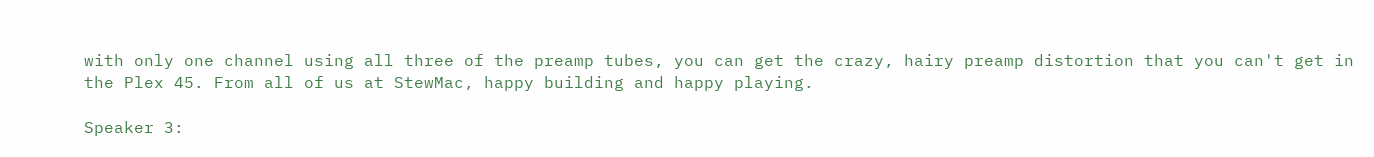with only one channel using all three of the preamp tubes, you can get the crazy, hairy preamp distortion that you can't get in the Plex 45. From all of us at StewMac, happy building and happy playing.

Speaker 3: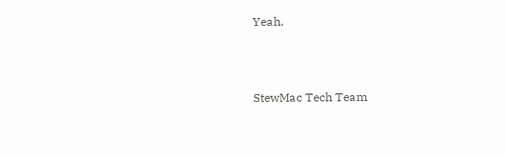Yeah.



StewMac Tech Team